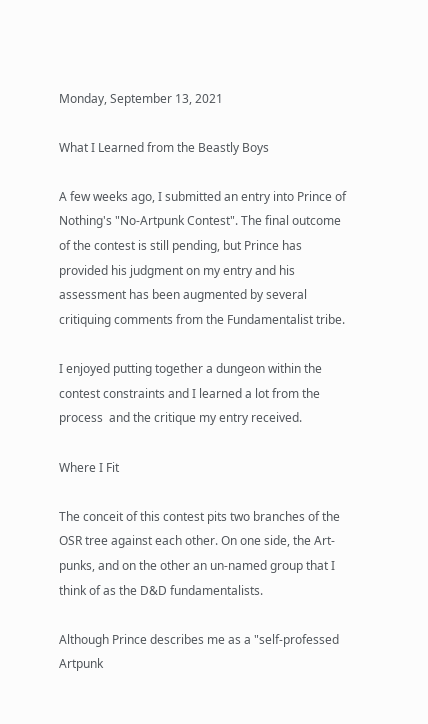Monday, September 13, 2021

What I Learned from the Beastly Boys

A few weeks ago, I submitted an entry into Prince of Nothing's "No-Artpunk Contest". The final outcome of the contest is still pending, but Prince has provided his judgment on my entry and his assessment has been augmented by several critiquing comments from the Fundamentalist tribe.

I enjoyed putting together a dungeon within the contest constraints and I learned a lot from the process  and the critique my entry received.

Where I Fit

The conceit of this contest pits two branches of the OSR tree against each other. On one side, the Art-punks, and on the other an un-named group that I think of as the D&D fundamentalists.

Although Prince describes me as a "self-professed Artpunk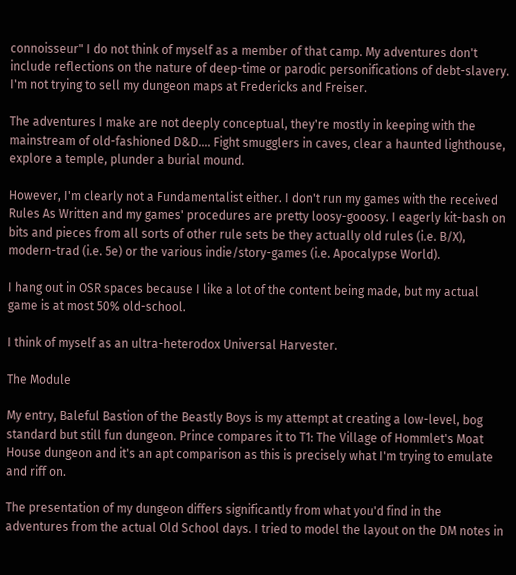connoisseur" I do not think of myself as a member of that camp. My adventures don't include reflections on the nature of deep-time or parodic personifications of debt-slavery. I'm not trying to sell my dungeon maps at Fredericks and Freiser.

The adventures I make are not deeply conceptual, they're mostly in keeping with the mainstream of old-fashioned D&D.... Fight smugglers in caves, clear a haunted lighthouse, explore a temple, plunder a burial mound.

However, I'm clearly not a Fundamentalist either. I don't run my games with the received Rules As Written and my games' procedures are pretty loosy-gooosy. I eagerly kit-bash on bits and pieces from all sorts of other rule sets be they actually old rules (i.e. B/X), modern-trad (i.e. 5e) or the various indie/story-games (i.e. Apocalypse World).

I hang out in OSR spaces because I like a lot of the content being made, but my actual game is at most 50% old-school.

I think of myself as an ultra-heterodox Universal Harvester.

The Module

My entry, Baleful Bastion of the Beastly Boys is my attempt at creating a low-level, bog standard but still fun dungeon. Prince compares it to T1: The Village of Hommlet's Moat House dungeon and it's an apt comparison as this is precisely what I'm trying to emulate and riff on.

The presentation of my dungeon differs significantly from what you'd find in the adventures from the actual Old School days. I tried to model the layout on the DM notes in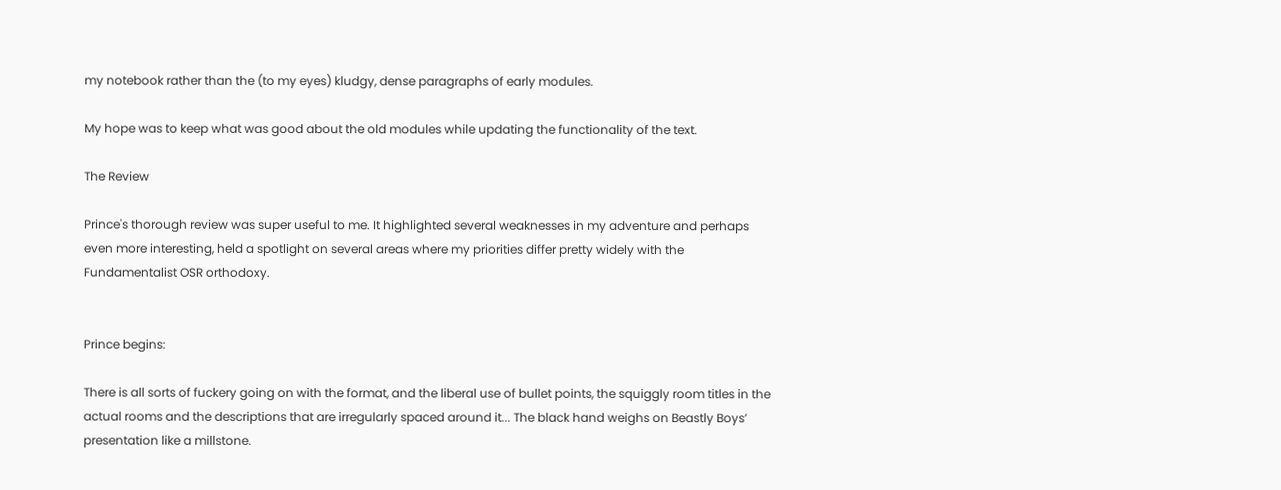my notebook rather than the (to my eyes) kludgy, dense paragraphs of early modules.

My hope was to keep what was good about the old modules while updating the functionality of the text.

The Review

Prince's thorough review was super useful to me. It highlighted several weaknesses in my adventure and perhaps even more interesting, held a spotlight on several areas where my priorities differ pretty widely with the Fundamentalist OSR orthodoxy.


Prince begins:

There is all sorts of fuckery going on with the format, and the liberal use of bullet points, the squiggly room titles in the actual rooms and the descriptions that are irregularly spaced around it... The black hand weighs on Beastly Boys’ presentation like a millstone.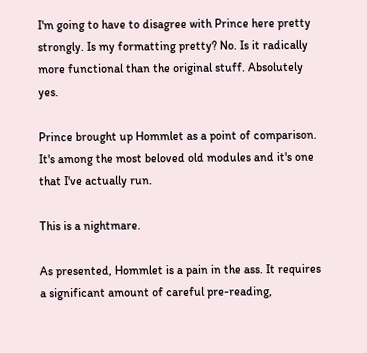I'm going to have to disagree with Prince here pretty strongly. Is my formatting pretty? No. Is it radically more functional than the original stuff. Absolutely yes.

Prince brought up Hommlet as a point of comparison. It's among the most beloved old modules and it's one that I've actually run.

This is a nightmare.

As presented, Hommlet is a pain in the ass. It requires a significant amount of careful pre-reading,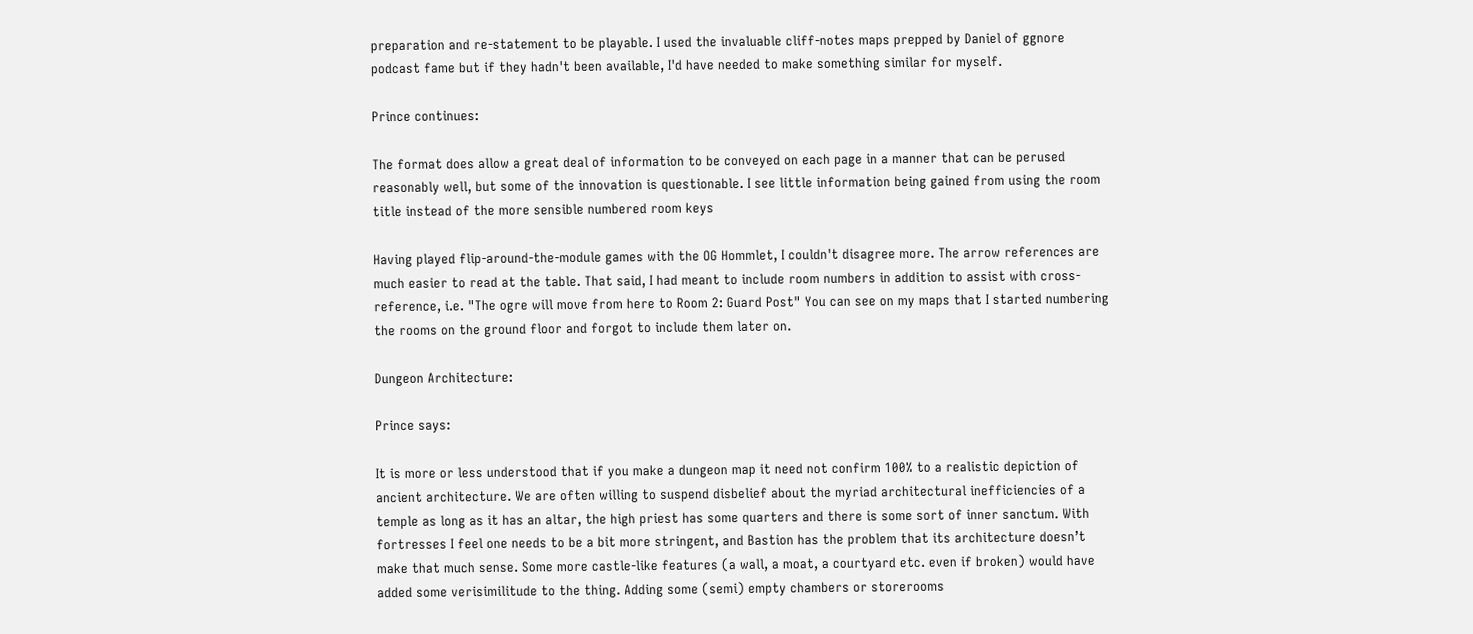preparation and re-statement to be playable. I used the invaluable cliff-notes maps prepped by Daniel of ggnore podcast fame but if they hadn't been available, I'd have needed to make something similar for myself.

Prince continues:

The format does allow a great deal of information to be conveyed on each page in a manner that can be perused reasonably well, but some of the innovation is questionable. I see little information being gained from using the room title instead of the more sensible numbered room keys

Having played flip-around-the-module games with the OG Hommlet, I couldn't disagree more. The arrow references are much easier to read at the table. That said, I had meant to include room numbers in addition to assist with cross-reference, i.e. "The ogre will move from here to Room 2: Guard Post" You can see on my maps that I started numbering the rooms on the ground floor and forgot to include them later on.

Dungeon Architecture:

Prince says:

It is more or less understood that if you make a dungeon map it need not confirm 100% to a realistic depiction of ancient architecture. We are often willing to suspend disbelief about the myriad architectural inefficiencies of a temple as long as it has an altar, the high priest has some quarters and there is some sort of inner sanctum. With fortresses I feel one needs to be a bit more stringent, and Bastion has the problem that its architecture doesn’t make that much sense. Some more castle-like features (a wall, a moat, a courtyard etc. even if broken) would have added some verisimilitude to the thing. Adding some (semi) empty chambers or storerooms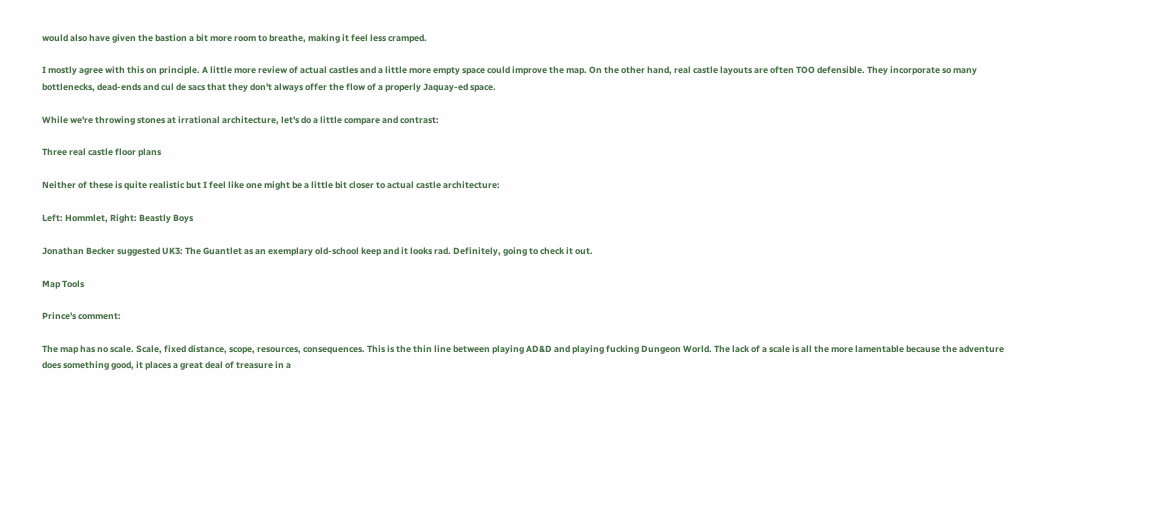would also have given the bastion a bit more room to breathe, making it feel less cramped.

I mostly agree with this on principle. A little more review of actual castles and a little more empty space could improve the map. On the other hand, real castle layouts are often TOO defensible. They incorporate so many bottlenecks, dead-ends and cul de sacs that they don't always offer the flow of a properly Jaquay-ed space.

While we're throwing stones at irrational architecture, let's do a little compare and contrast:

Three real castle floor plans

Neither of these is quite realistic but I feel like one might be a little bit closer to actual castle architecture:

Left: Hommlet, Right: Beastly Boys

Jonathan Becker suggested UK3: The Guantlet as an exemplary old-school keep and it looks rad. Definitely, going to check it out.

Map Tools

Prince's comment:

The map has no scale. Scale, fixed distance, scope, resources, consequences. This is the thin line between playing AD&D and playing fucking Dungeon World. The lack of a scale is all the more lamentable because the adventure does something good, it places a great deal of treasure in a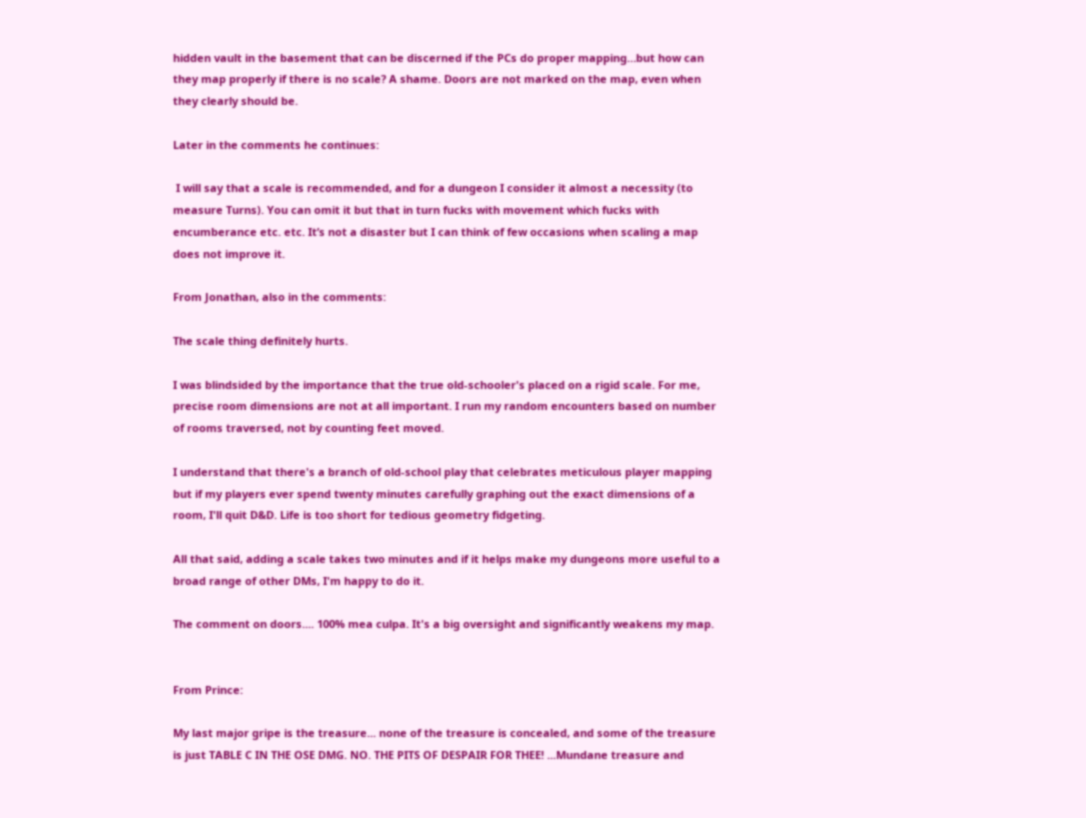hidden vault in the basement that can be discerned if the PCs do proper mapping…but how can they map properly if there is no scale? A shame. Doors are not marked on the map, even when they clearly should be.

Later in the comments he continues:

 I will say that a scale is recommended, and for a dungeon I consider it almost a necessity (to measure Turns). You can omit it but that in turn fucks with movement which fucks with encumberance etc. etc. It’s not a disaster but I can think of few occasions when scaling a map does not improve it.

From Jonathan, also in the comments:

The scale thing definitely hurts.

I was blindsided by the importance that the true old-schooler's placed on a rigid scale. For me, precise room dimensions are not at all important. I run my random encounters based on number of rooms traversed, not by counting feet moved.

I understand that there's a branch of old-school play that celebrates meticulous player mapping but if my players ever spend twenty minutes carefully graphing out the exact dimensions of a room, I'll quit D&D. Life is too short for tedious geometry fidgeting.

All that said, adding a scale takes two minutes and if it helps make my dungeons more useful to a broad range of other DMs, I'm happy to do it.

The comment on doors.... 100% mea culpa. It's a big oversight and significantly weakens my map.


From Prince:

My last major gripe is the treasure... none of the treasure is concealed, and some of the treasure is just TABLE C IN THE OSE DMG. NO. THE PITS OF DESPAIR FOR THEE! ...Mundane treasure and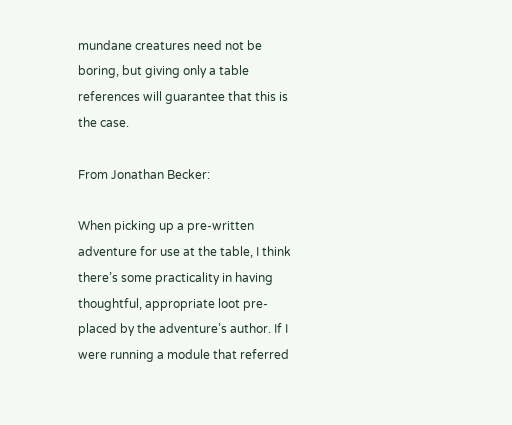mundane creatures need not be boring, but giving only a table references will guarantee that this is the case.

From Jonathan Becker:

When picking up a pre-written adventure for use at the table, I think there’s some practicality in having thoughtful, appropriate loot pre-placed by the adventure’s author. If I were running a module that referred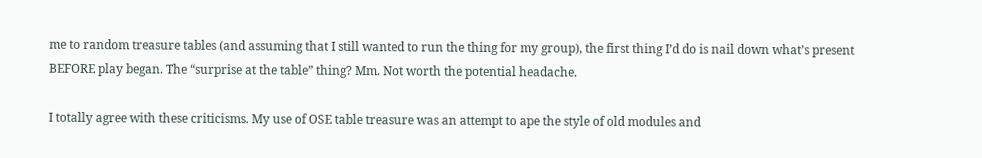me to random treasure tables (and assuming that I still wanted to run the thing for my group), the first thing I’d do is nail down what’s present BEFORE play began. The “surprise at the table” thing? Mm. Not worth the potential headache.

I totally agree with these criticisms. My use of OSE table treasure was an attempt to ape the style of old modules and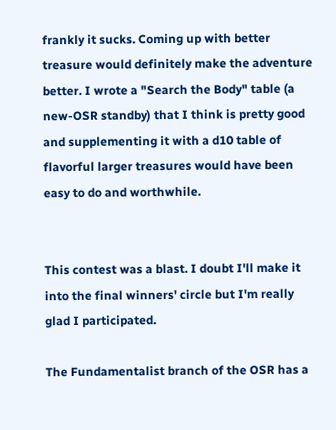frankly it sucks. Coming up with better treasure would definitely make the adventure better. I wrote a "Search the Body" table (a new-OSR standby) that I think is pretty good and supplementing it with a d10 table of flavorful larger treasures would have been easy to do and worthwhile.


This contest was a blast. I doubt I'll make it into the final winners' circle but I'm really glad I participated.

The Fundamentalist branch of the OSR has a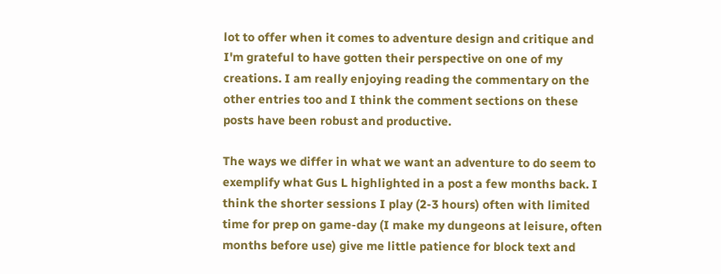lot to offer when it comes to adventure design and critique and I'm grateful to have gotten their perspective on one of my creations. I am really enjoying reading the commentary on the other entries too and I think the comment sections on these posts have been robust and productive.

The ways we differ in what we want an adventure to do seem to exemplify what Gus L highlighted in a post a few months back. I think the shorter sessions I play (2-3 hours) often with limited time for prep on game-day (I make my dungeons at leisure, often months before use) give me little patience for block text and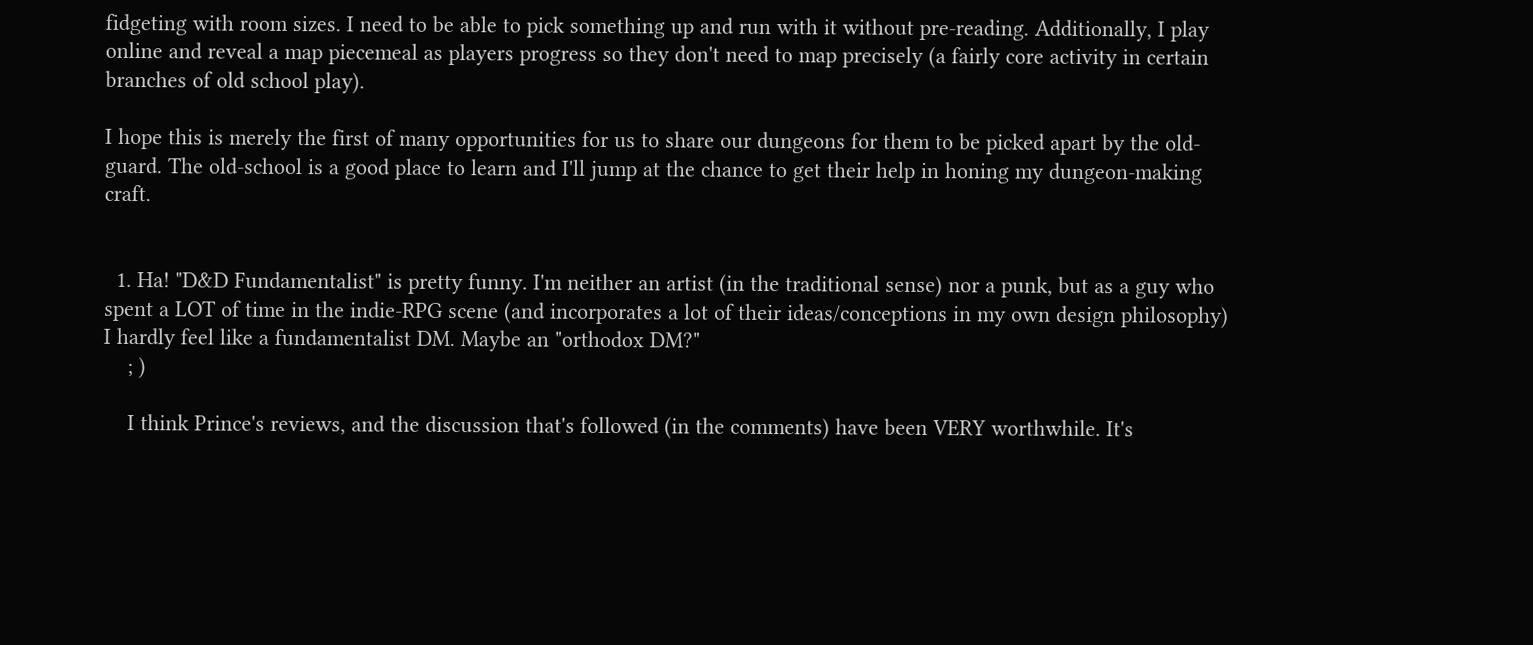fidgeting with room sizes. I need to be able to pick something up and run with it without pre-reading. Additionally, I play online and reveal a map piecemeal as players progress so they don't need to map precisely (a fairly core activity in certain branches of old school play).

I hope this is merely the first of many opportunities for us to share our dungeons for them to be picked apart by the old-guard. The old-school is a good place to learn and I'll jump at the chance to get their help in honing my dungeon-making craft.


  1. Ha! "D&D Fundamentalist" is pretty funny. I'm neither an artist (in the traditional sense) nor a punk, but as a guy who spent a LOT of time in the indie-RPG scene (and incorporates a lot of their ideas/conceptions in my own design philosophy) I hardly feel like a fundamentalist DM. Maybe an "orthodox DM?"
    ; )

    I think Prince's reviews, and the discussion that's followed (in the comments) have been VERY worthwhile. It's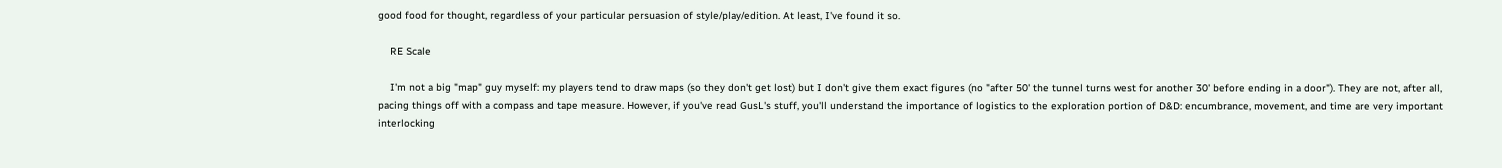good food for thought, regardless of your particular persuasion of style/play/edition. At least, I've found it so.

    RE Scale

    I'm not a big "map" guy myself: my players tend to draw maps (so they don't get lost) but I don't give them exact figures (no "after 50' the tunnel turns west for another 30' before ending in a door"). They are not, after all, pacing things off with a compass and tape measure. However, if you've read GusL's stuff, you'll understand the importance of logistics to the exploration portion of D&D: encumbrance, movement, and time are very important interlocking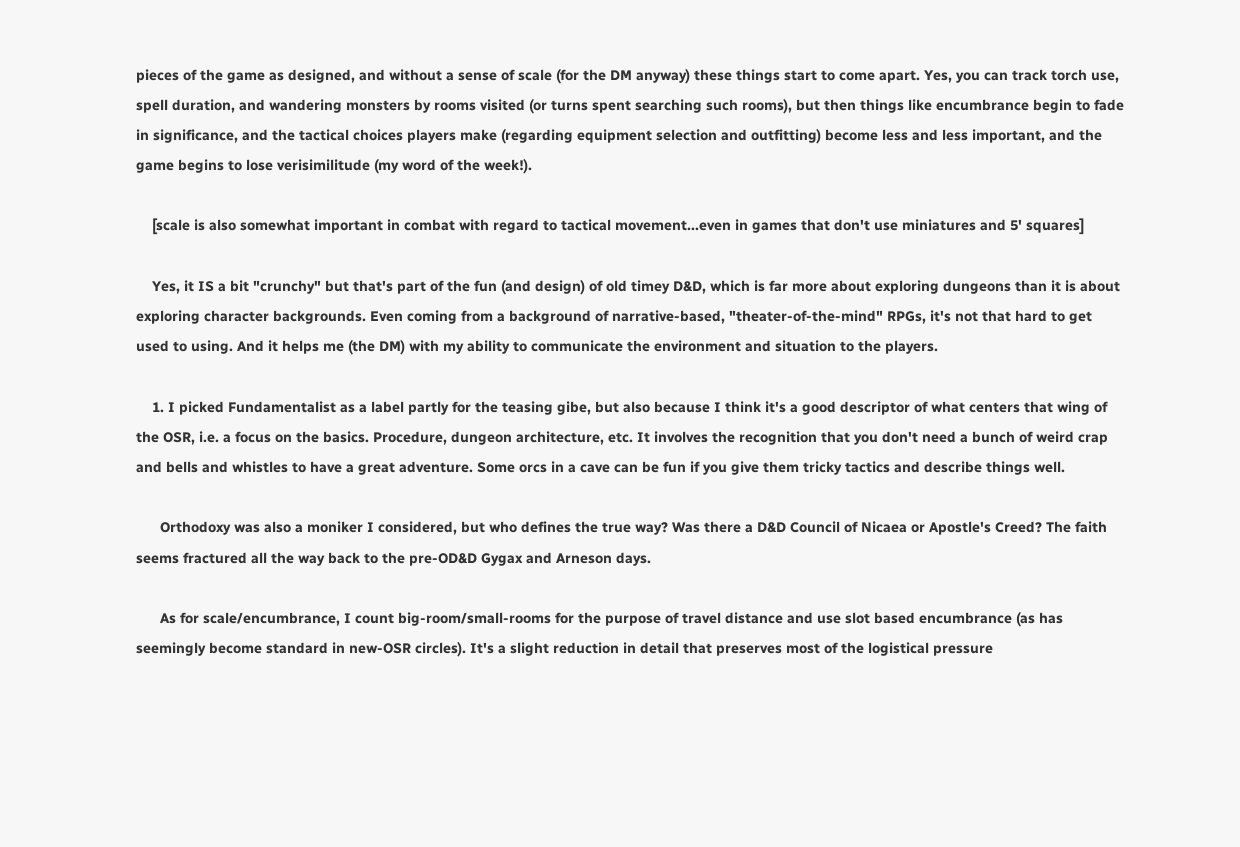pieces of the game as designed, and without a sense of scale (for the DM anyway) these things start to come apart. Yes, you can track torch use, spell duration, and wandering monsters by rooms visited (or turns spent searching such rooms), but then things like encumbrance begin to fade in significance, and the tactical choices players make (regarding equipment selection and outfitting) become less and less important, and the game begins to lose verisimilitude (my word of the week!).

    [scale is also somewhat important in combat with regard to tactical movement...even in games that don't use miniatures and 5' squares]

    Yes, it IS a bit "crunchy" but that's part of the fun (and design) of old timey D&D, which is far more about exploring dungeons than it is about exploring character backgrounds. Even coming from a background of narrative-based, "theater-of-the-mind" RPGs, it's not that hard to get used to using. And it helps me (the DM) with my ability to communicate the environment and situation to the players.

    1. I picked Fundamentalist as a label partly for the teasing gibe, but also because I think it's a good descriptor of what centers that wing of the OSR, i.e. a focus on the basics. Procedure, dungeon architecture, etc. It involves the recognition that you don't need a bunch of weird crap and bells and whistles to have a great adventure. Some orcs in a cave can be fun if you give them tricky tactics and describe things well.

      Orthodoxy was also a moniker I considered, but who defines the true way? Was there a D&D Council of Nicaea or Apostle's Creed? The faith seems fractured all the way back to the pre-OD&D Gygax and Arneson days.

      As for scale/encumbrance, I count big-room/small-rooms for the purpose of travel distance and use slot based encumbrance (as has seemingly become standard in new-OSR circles). It's a slight reduction in detail that preserves most of the logistical pressure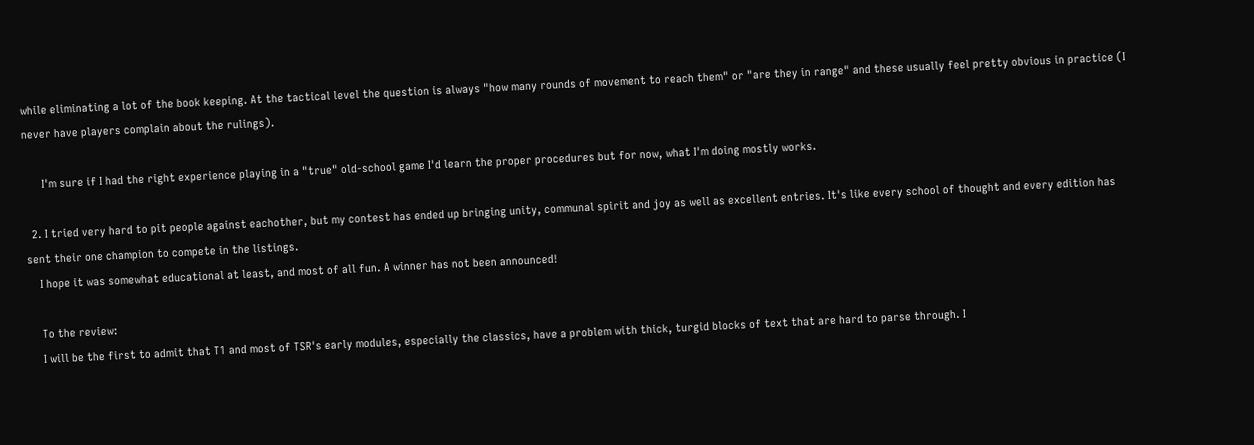while eliminating a lot of the book keeping. At the tactical level the question is always "how many rounds of movement to reach them" or "are they in range" and these usually feel pretty obvious in practice (I never have players complain about the rulings).

      I'm sure if I had the right experience playing in a "true" old-school game I'd learn the proper procedures but for now, what I'm doing mostly works.

  2. I tried very hard to pit people against eachother, but my contest has ended up bringing unity, communal spirit and joy as well as excellent entries. It's like every school of thought and every edition has sent their one champion to compete in the listings.
    I hope it was somewhat educational at least, and most of all fun. A winner has not been announced!

    To the review:
    I will be the first to admit that T1 and most of TSR's early modules, especially the classics, have a problem with thick, turgid blocks of text that are hard to parse through. I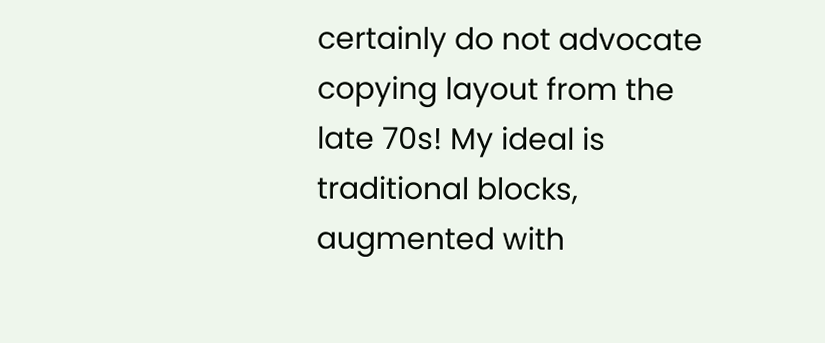certainly do not advocate copying layout from the late 70s! My ideal is traditional blocks, augmented with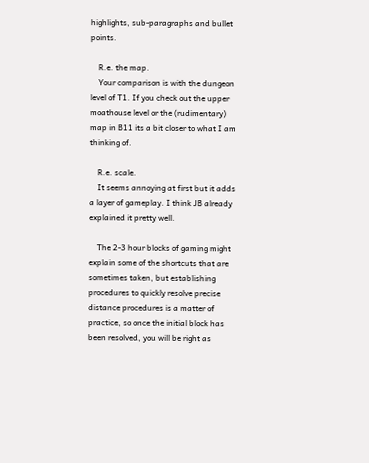highlights, sub-paragraphs and bullet points.

    R.e. the map.
    Your comparison is with the dungeon level of T1. If you check out the upper moathouse level or the (rudimentary) map in B11 its a bit closer to what I am thinking of.

    R.e. scale.
    It seems annoying at first but it adds a layer of gameplay. I think JB already explained it pretty well.

    The 2-3 hour blocks of gaming might explain some of the shortcuts that are sometimes taken, but establishing procedures to quickly resolve precise distance procedures is a matter of practice, so once the initial block has been resolved, you will be right as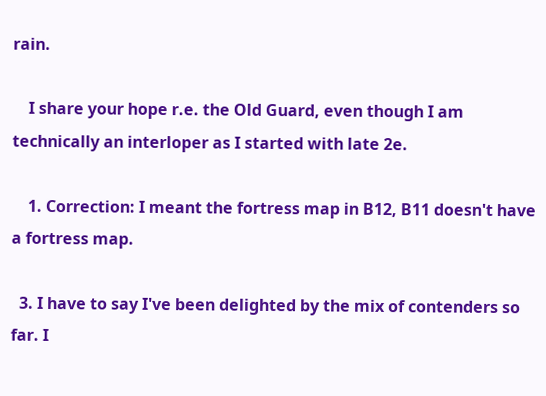rain.

    I share your hope r.e. the Old Guard, even though I am technically an interloper as I started with late 2e.

    1. Correction: I meant the fortress map in B12, B11 doesn't have a fortress map.

  3. I have to say I've been delighted by the mix of contenders so far. I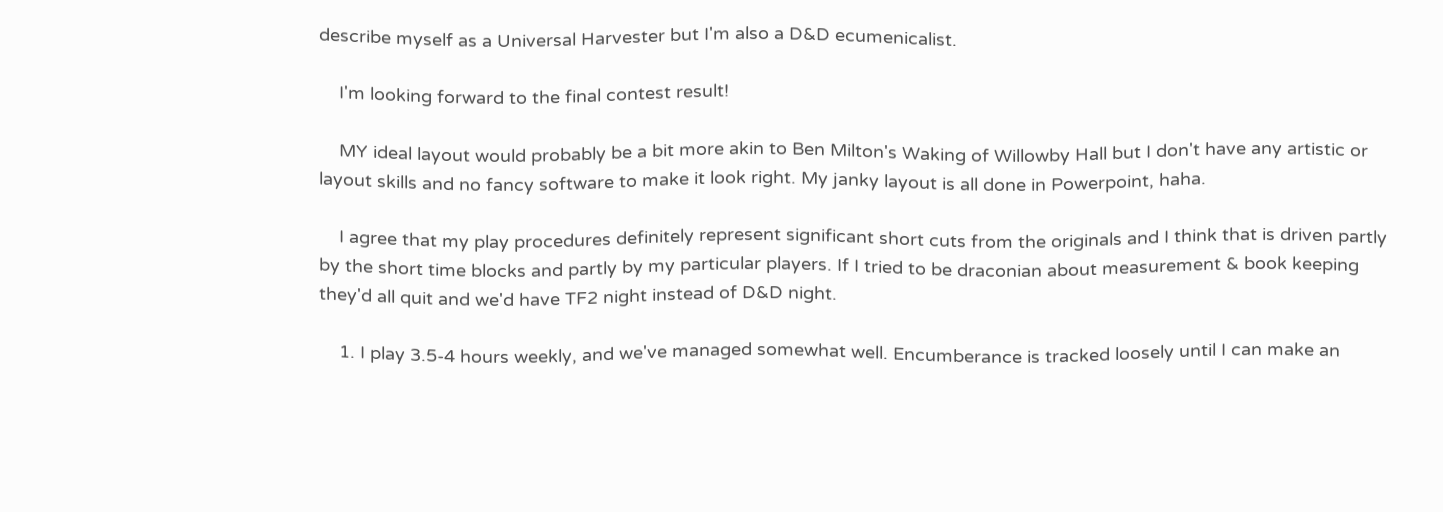describe myself as a Universal Harvester but I'm also a D&D ecumenicalist.

    I'm looking forward to the final contest result!

    MY ideal layout would probably be a bit more akin to Ben Milton's Waking of Willowby Hall but I don't have any artistic or layout skills and no fancy software to make it look right. My janky layout is all done in Powerpoint, haha.

    I agree that my play procedures definitely represent significant short cuts from the originals and I think that is driven partly by the short time blocks and partly by my particular players. If I tried to be draconian about measurement & book keeping they'd all quit and we'd have TF2 night instead of D&D night.

    1. I play 3.5-4 hours weekly, and we've managed somewhat well. Encumberance is tracked loosely until I can make an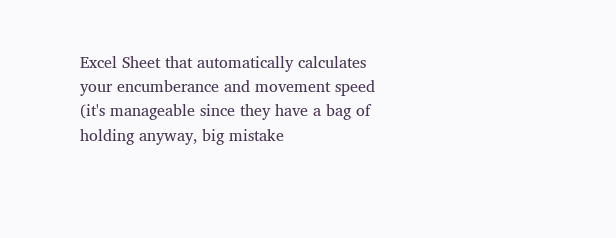Excel Sheet that automatically calculates your encumberance and movement speed (it's manageable since they have a bag of holding anyway, big mistake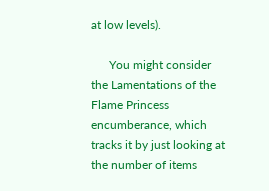at low levels).

      You might consider the Lamentations of the Flame Princess encumberance, which tracks it by just looking at the number of items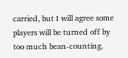carried, but I will agree some players will be turned off by too much bean-counting.